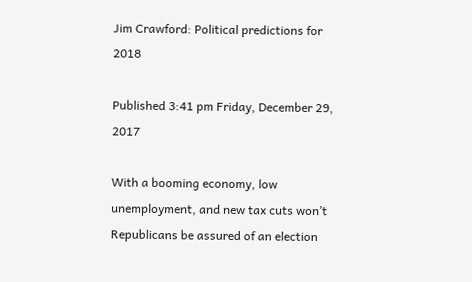Jim Crawford: Political predictions for 2018

Published 3:41 pm Friday, December 29, 2017

With a booming economy, low unemployment, and new tax cuts won’t Republicans be assured of an election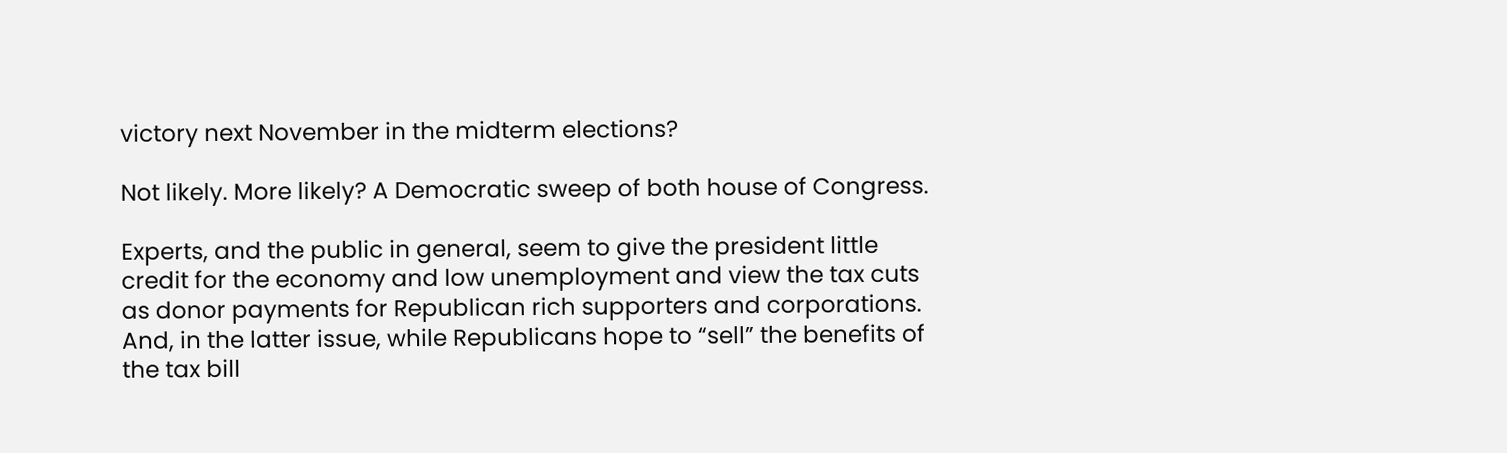victory next November in the midterm elections?

Not likely. More likely? A Democratic sweep of both house of Congress.

Experts, and the public in general, seem to give the president little credit for the economy and low unemployment and view the tax cuts as donor payments for Republican rich supporters and corporations. And, in the latter issue, while Republicans hope to “sell” the benefits of the tax bill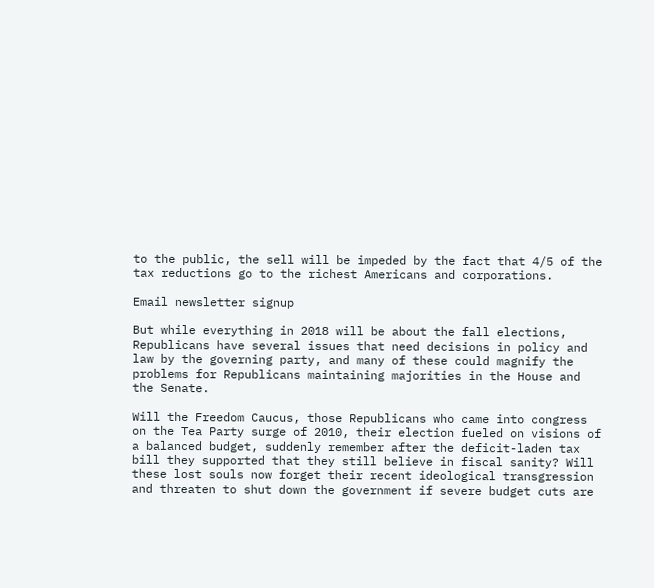to the public, the sell will be impeded by the fact that 4/5 of the tax reductions go to the richest Americans and corporations.

Email newsletter signup

But while everything in 2018 will be about the fall elections, Republicans have several issues that need decisions in policy and law by the governing party, and many of these could magnify the problems for Republicans maintaining majorities in the House and the Senate.

Will the Freedom Caucus, those Republicans who came into congress on the Tea Party surge of 2010, their election fueled on visions of a balanced budget, suddenly remember after the deficit-laden tax bill they supported that they still believe in fiscal sanity? Will these lost souls now forget their recent ideological transgression and threaten to shut down the government if severe budget cuts are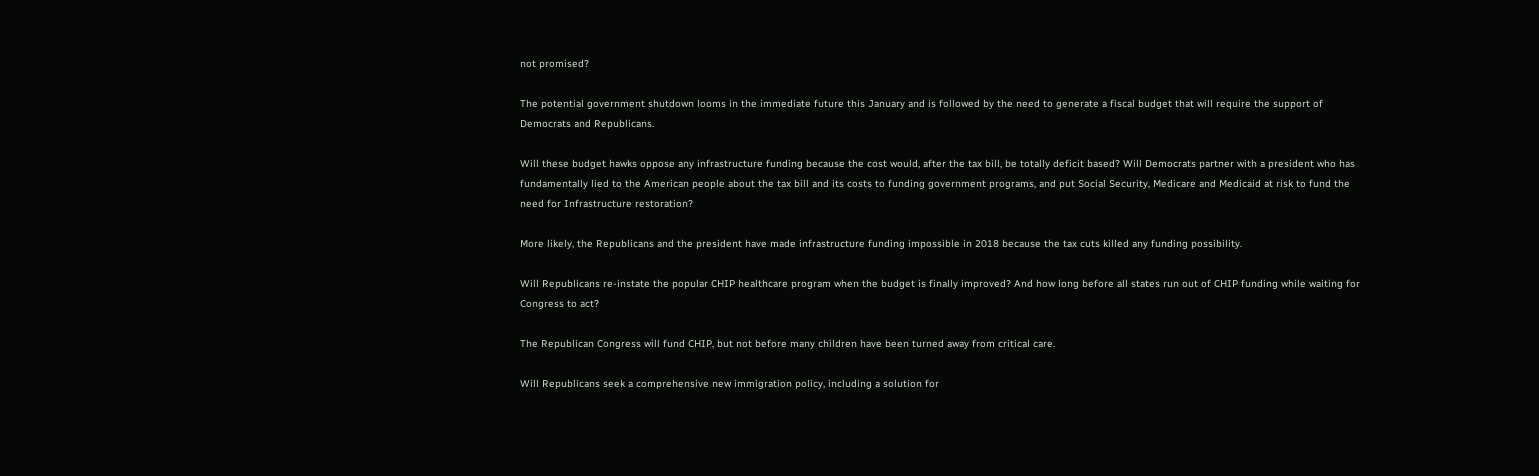not promised?

The potential government shutdown looms in the immediate future this January and is followed by the need to generate a fiscal budget that will require the support of Democrats and Republicans.

Will these budget hawks oppose any infrastructure funding because the cost would, after the tax bill, be totally deficit based? Will Democrats partner with a president who has fundamentally lied to the American people about the tax bill and its costs to funding government programs, and put Social Security, Medicare and Medicaid at risk to fund the need for Infrastructure restoration?

More likely, the Republicans and the president have made infrastructure funding impossible in 2018 because the tax cuts killed any funding possibility.

Will Republicans re-instate the popular CHIP healthcare program when the budget is finally improved? And how long before all states run out of CHIP funding while waiting for Congress to act?

The Republican Congress will fund CHIP, but not before many children have been turned away from critical care.

Will Republicans seek a comprehensive new immigration policy, including a solution for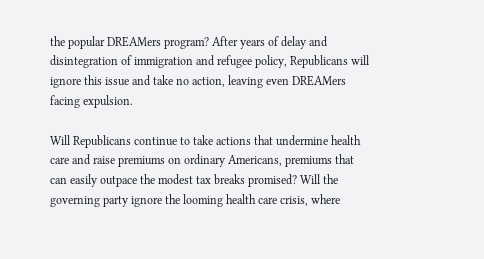the popular DREAMers program? After years of delay and disintegration of immigration and refugee policy, Republicans will ignore this issue and take no action, leaving even DREAMers facing expulsion.

Will Republicans continue to take actions that undermine health care and raise premiums on ordinary Americans, premiums that can easily outpace the modest tax breaks promised? Will the governing party ignore the looming health care crisis, where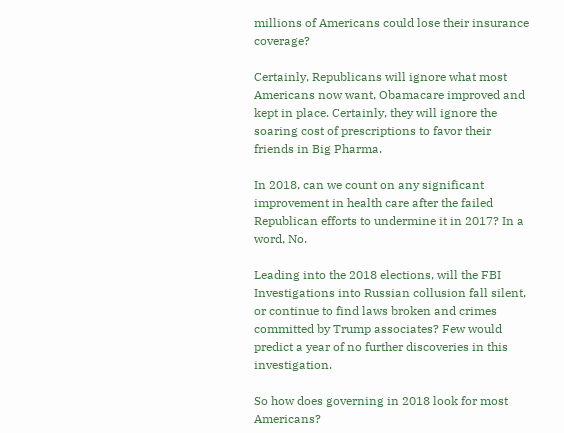millions of Americans could lose their insurance coverage?

Certainly, Republicans will ignore what most Americans now want, Obamacare improved and kept in place. Certainly, they will ignore the soaring cost of prescriptions to favor their friends in Big Pharma.

In 2018, can we count on any significant improvement in health care after the failed Republican efforts to undermine it in 2017? In a word, No.

Leading into the 2018 elections, will the FBI Investigations into Russian collusion fall silent, or continue to find laws broken and crimes committed by Trump associates? Few would predict a year of no further discoveries in this investigation.

So how does governing in 2018 look for most Americans?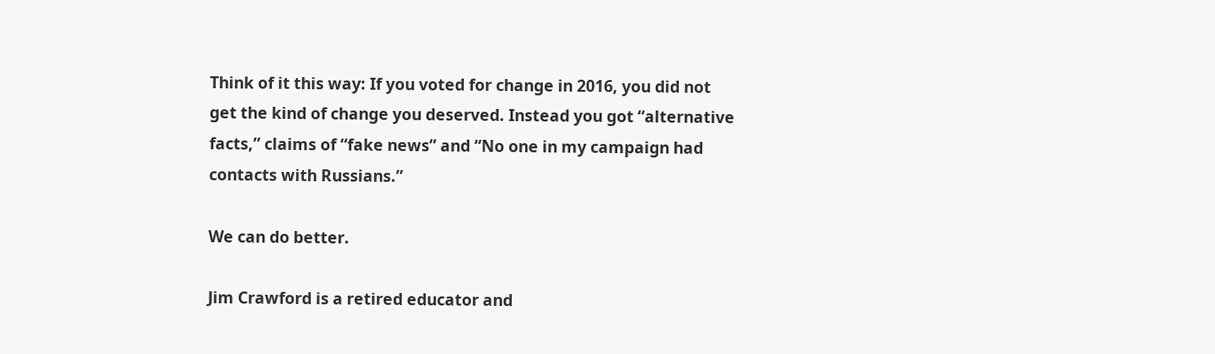Think of it this way: If you voted for change in 2016, you did not get the kind of change you deserved. Instead you got “alternative facts,” claims of “fake news” and “No one in my campaign had contacts with Russians.”

We can do better.

Jim Crawford is a retired educator and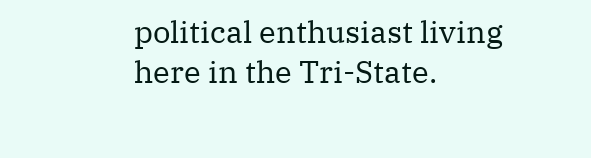political enthusiast living here in the Tri-State.